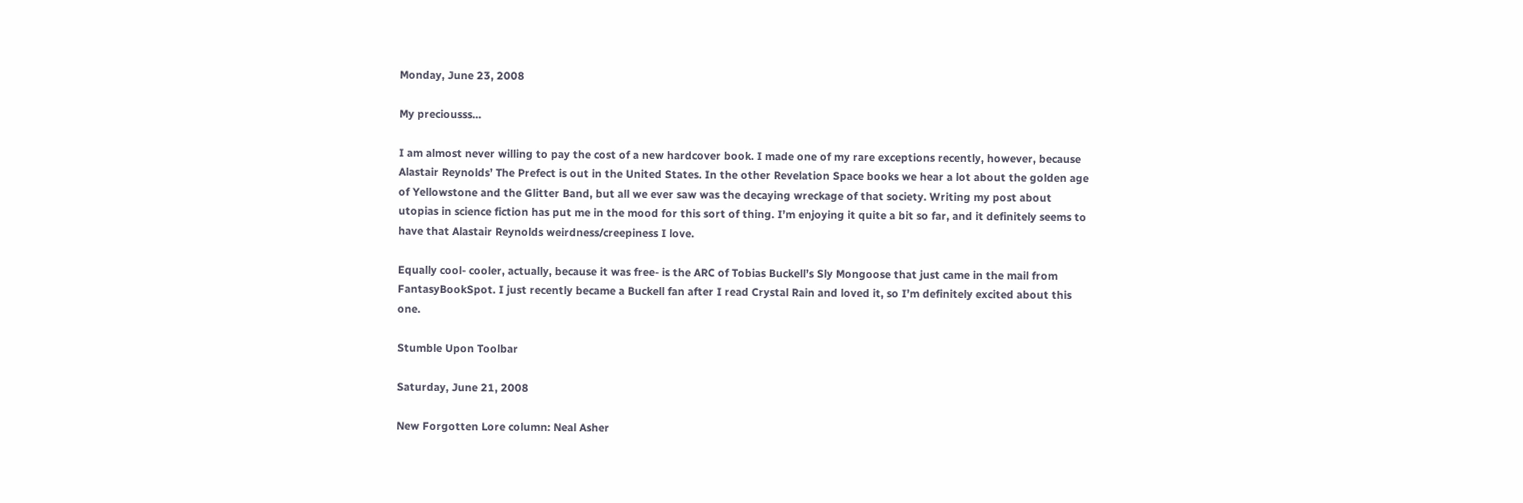Monday, June 23, 2008

My preciousss...

I am almost never willing to pay the cost of a new hardcover book. I made one of my rare exceptions recently, however, because Alastair Reynolds’ The Prefect is out in the United States. In the other Revelation Space books we hear a lot about the golden age of Yellowstone and the Glitter Band, but all we ever saw was the decaying wreckage of that society. Writing my post about utopias in science fiction has put me in the mood for this sort of thing. I’m enjoying it quite a bit so far, and it definitely seems to have that Alastair Reynolds weirdness/creepiness I love.

Equally cool- cooler, actually, because it was free- is the ARC of Tobias Buckell’s Sly Mongoose that just came in the mail from FantasyBookSpot. I just recently became a Buckell fan after I read Crystal Rain and loved it, so I’m definitely excited about this one.

Stumble Upon Toolbar

Saturday, June 21, 2008

New Forgotten Lore column: Neal Asher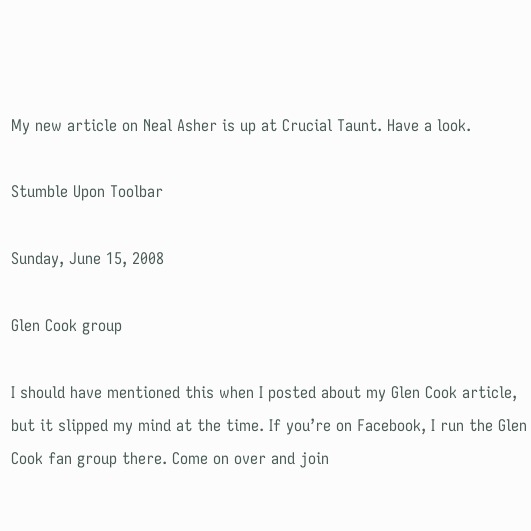My new article on Neal Asher is up at Crucial Taunt. Have a look.

Stumble Upon Toolbar

Sunday, June 15, 2008

Glen Cook group

I should have mentioned this when I posted about my Glen Cook article, but it slipped my mind at the time. If you’re on Facebook, I run the Glen Cook fan group there. Come on over and join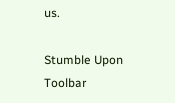us.

Stumble Upon Toolbar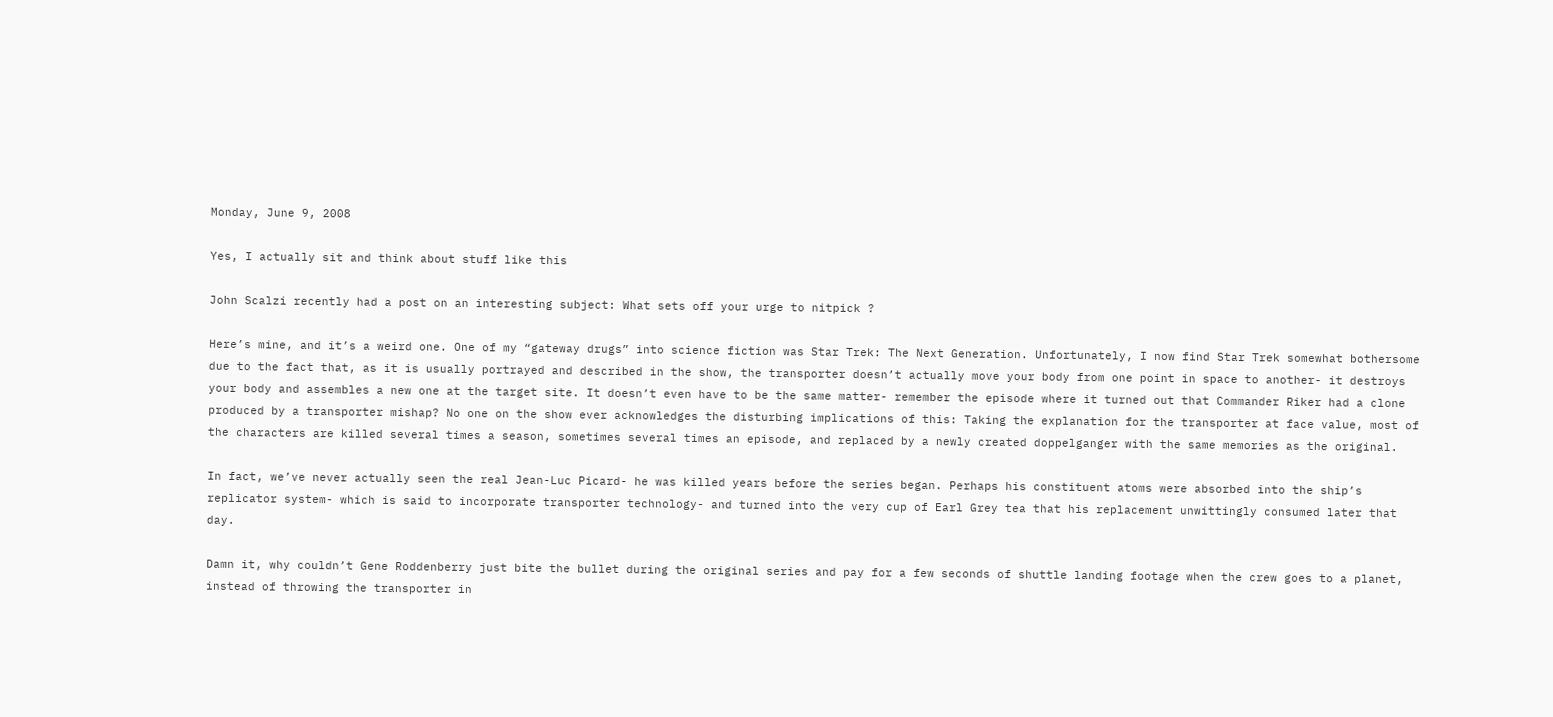Monday, June 9, 2008

Yes, I actually sit and think about stuff like this

John Scalzi recently had a post on an interesting subject: What sets off your urge to nitpick ?

Here’s mine, and it’s a weird one. One of my “gateway drugs” into science fiction was Star Trek: The Next Generation. Unfortunately, I now find Star Trek somewhat bothersome due to the fact that, as it is usually portrayed and described in the show, the transporter doesn’t actually move your body from one point in space to another- it destroys your body and assembles a new one at the target site. It doesn’t even have to be the same matter- remember the episode where it turned out that Commander Riker had a clone produced by a transporter mishap? No one on the show ever acknowledges the disturbing implications of this: Taking the explanation for the transporter at face value, most of the characters are killed several times a season, sometimes several times an episode, and replaced by a newly created doppelganger with the same memories as the original.

In fact, we’ve never actually seen the real Jean-Luc Picard- he was killed years before the series began. Perhaps his constituent atoms were absorbed into the ship’s replicator system- which is said to incorporate transporter technology- and turned into the very cup of Earl Grey tea that his replacement unwittingly consumed later that day.

Damn it, why couldn’t Gene Roddenberry just bite the bullet during the original series and pay for a few seconds of shuttle landing footage when the crew goes to a planet, instead of throwing the transporter in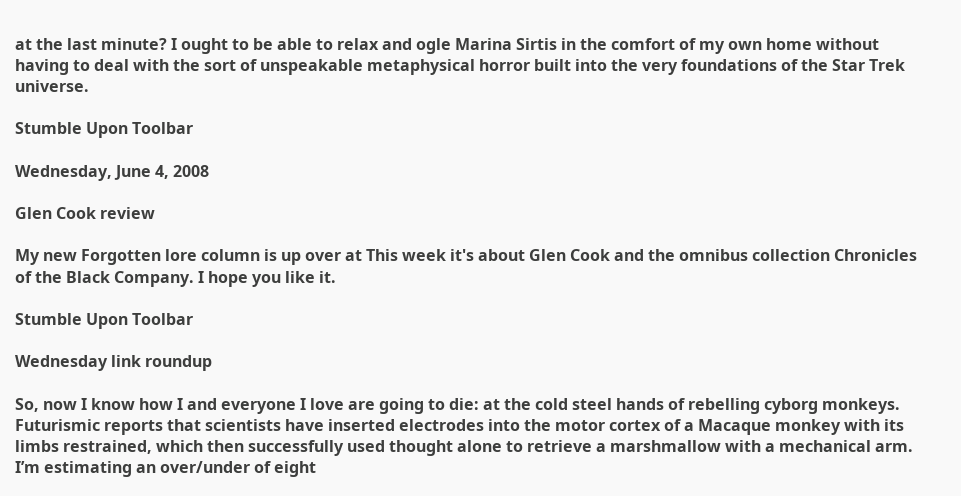at the last minute? I ought to be able to relax and ogle Marina Sirtis in the comfort of my own home without having to deal with the sort of unspeakable metaphysical horror built into the very foundations of the Star Trek universe.

Stumble Upon Toolbar

Wednesday, June 4, 2008

Glen Cook review

My new Forgotten lore column is up over at This week it's about Glen Cook and the omnibus collection Chronicles of the Black Company. I hope you like it.

Stumble Upon Toolbar

Wednesday link roundup

So, now I know how I and everyone I love are going to die: at the cold steel hands of rebelling cyborg monkeys. Futurismic reports that scientists have inserted electrodes into the motor cortex of a Macaque monkey with its limbs restrained, which then successfully used thought alone to retrieve a marshmallow with a mechanical arm. I’m estimating an over/under of eight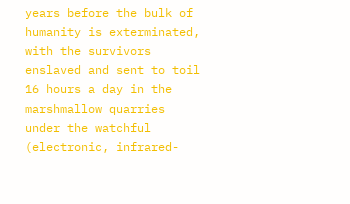years before the bulk of humanity is exterminated, with the survivors enslaved and sent to toil 16 hours a day in the marshmallow quarries under the watchful (electronic, infrared-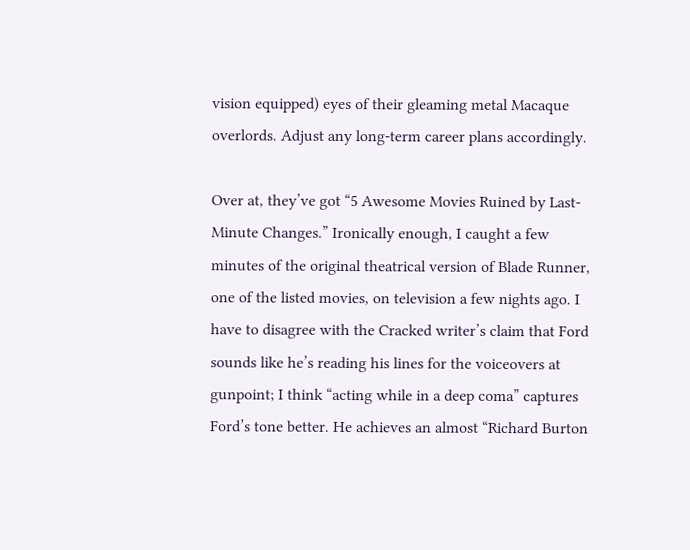vision equipped) eyes of their gleaming metal Macaque overlords. Adjust any long-term career plans accordingly.

Over at, they’ve got “5 Awesome Movies Ruined by Last-Minute Changes.” Ironically enough, I caught a few minutes of the original theatrical version of Blade Runner, one of the listed movies, on television a few nights ago. I have to disagree with the Cracked writer’s claim that Ford sounds like he’s reading his lines for the voiceovers at gunpoint; I think “acting while in a deep coma” captures Ford’s tone better. He achieves an almost “Richard Burton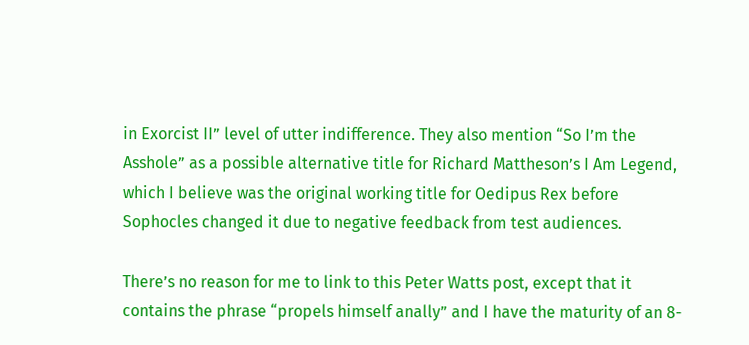in Exorcist II” level of utter indifference. They also mention “So I’m the Asshole” as a possible alternative title for Richard Mattheson’s I Am Legend, which I believe was the original working title for Oedipus Rex before Sophocles changed it due to negative feedback from test audiences.

There’s no reason for me to link to this Peter Watts post, except that it contains the phrase “propels himself anally” and I have the maturity of an 8-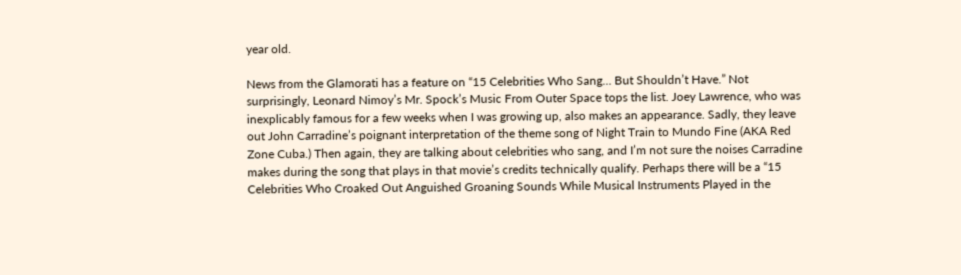year old.

News from the Glamorati has a feature on “15 Celebrities Who Sang… But Shouldn’t Have.” Not surprisingly, Leonard Nimoy’s Mr. Spock’s Music From Outer Space tops the list. Joey Lawrence, who was inexplicably famous for a few weeks when I was growing up, also makes an appearance. Sadly, they leave out John Carradine’s poignant interpretation of the theme song of Night Train to Mundo Fine (AKA Red Zone Cuba.) Then again, they are talking about celebrities who sang, and I’m not sure the noises Carradine makes during the song that plays in that movie’s credits technically qualify. Perhaps there will be a “15 Celebrities Who Croaked Out Anguished Groaning Sounds While Musical Instruments Played in the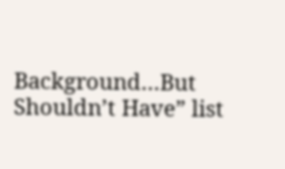Background…But Shouldn’t Have” list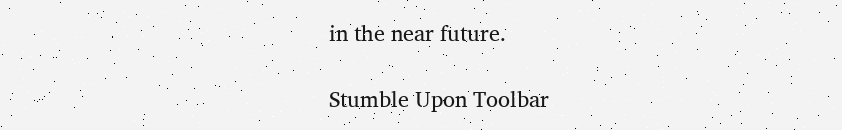in the near future.

Stumble Upon Toolbar